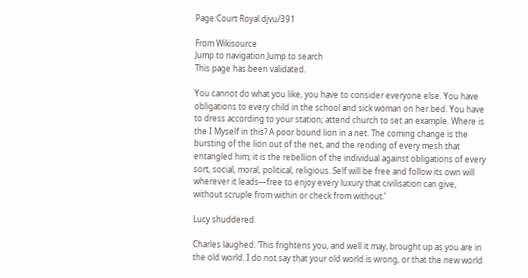Page:Court Royal.djvu/391

From Wikisource
Jump to navigation Jump to search
This page has been validated.

You cannot do what you like, you have to consider everyone else. You have obligations to every child in the school and sick woman on her bed. You have to dress according to your station; attend church to set an example. Where is the I Myself in this? A poor bound lion in a net. The coming change is the bursting of the lion out of the net, and the rending of every mesh that entangled him; it is the rebellion of the individual against obligations of every sort, social, moral, political, religious. Self will be free and follow its own will wherever it leads—free to enjoy every luxury that civilisation can give, without scruple from within or check from without.’

Lucy shuddered.

Charles laughed. ‘This frightens you, and well it may, brought up as you are in the old world. I do not say that your old world is wrong, or that the new world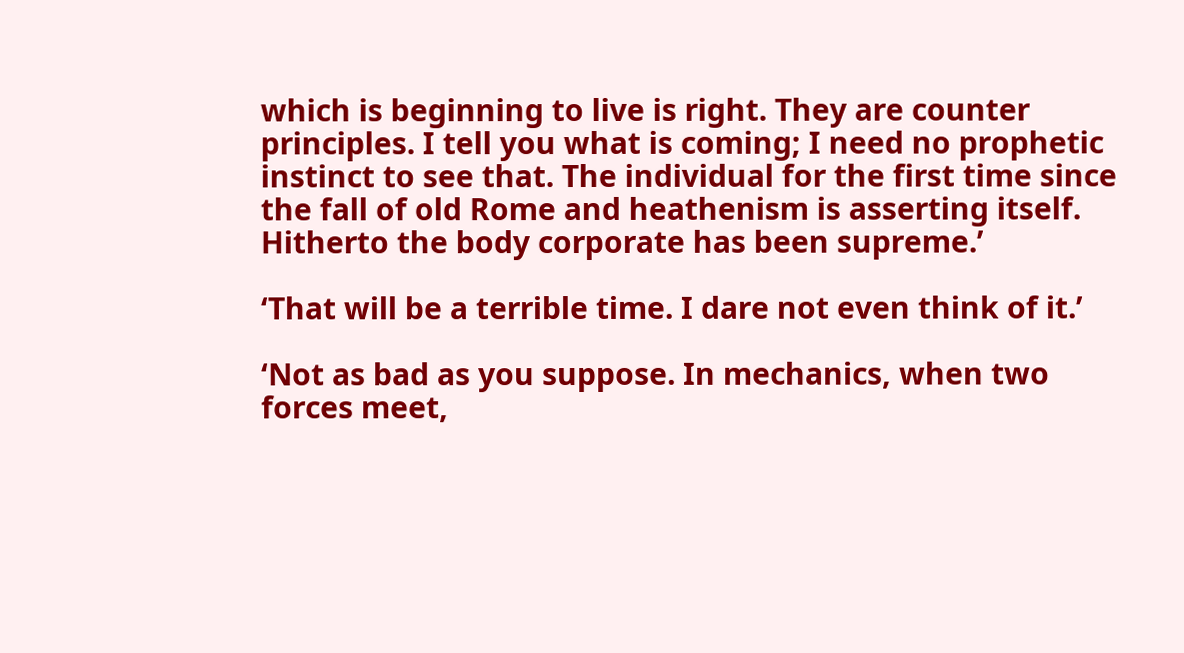which is beginning to live is right. They are counter principles. I tell you what is coming; I need no prophetic instinct to see that. The individual for the first time since the fall of old Rome and heathenism is asserting itself. Hitherto the body corporate has been supreme.’

‘That will be a terrible time. I dare not even think of it.’

‘Not as bad as you suppose. In mechanics, when two forces meet,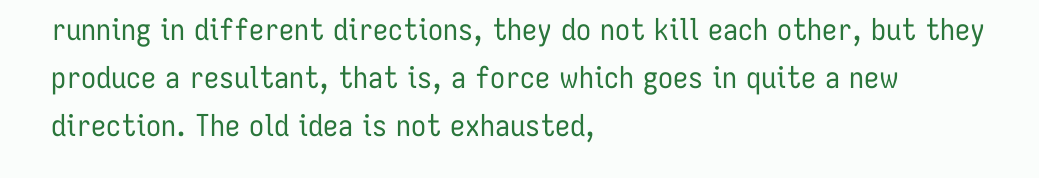running in different directions, they do not kill each other, but they produce a resultant, that is, a force which goes in quite a new direction. The old idea is not exhausted,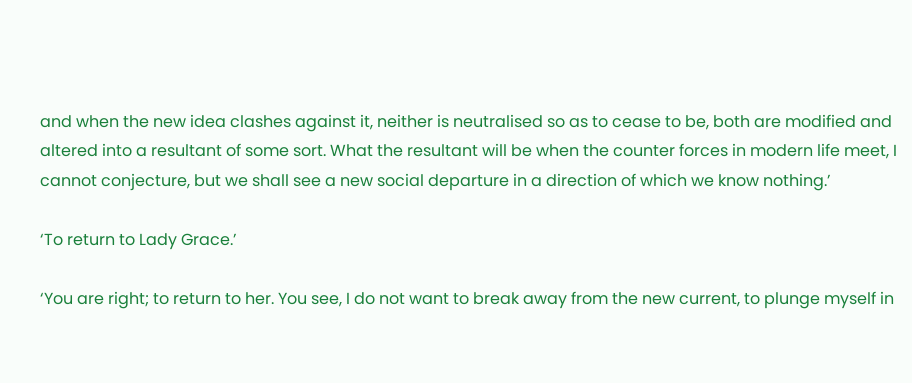and when the new idea clashes against it, neither is neutralised so as to cease to be, both are modified and altered into a resultant of some sort. What the resultant will be when the counter forces in modern life meet, I cannot conjecture, but we shall see a new social departure in a direction of which we know nothing.’

‘To return to Lady Grace.’

‘You are right; to return to her. You see, I do not want to break away from the new current, to plunge myself in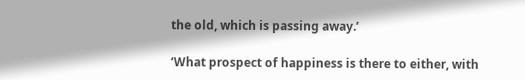the old, which is passing away.’

‘What prospect of happiness is there to either, with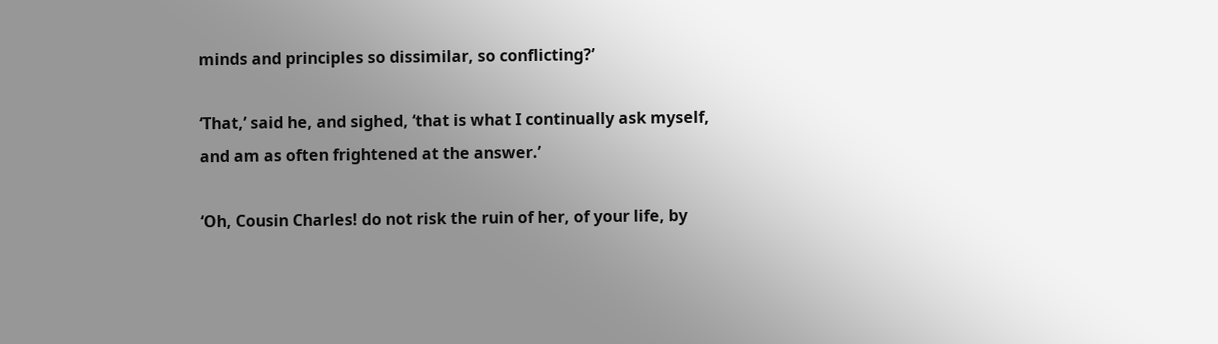minds and principles so dissimilar, so conflicting?’

‘That,’ said he, and sighed, ‘that is what I continually ask myself, and am as often frightened at the answer.’

‘Oh, Cousin Charles! do not risk the ruin of her, of your life, by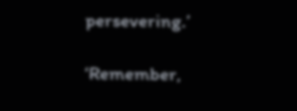persevering.’

‘Remember,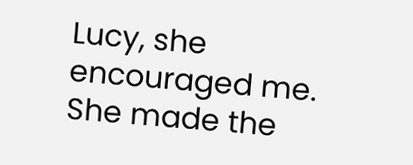Lucy, she encouraged me. She made the